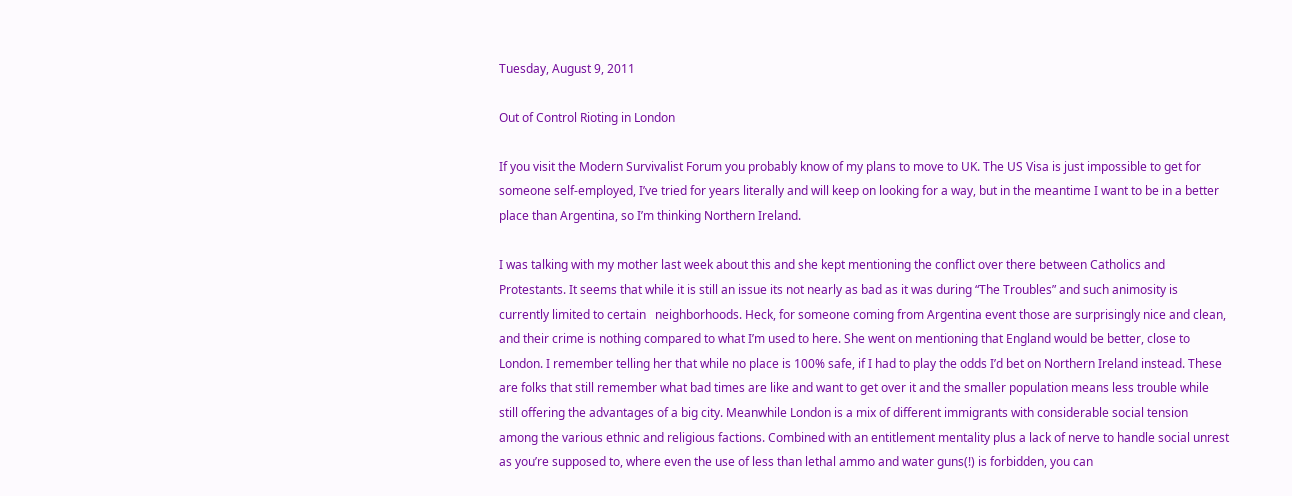Tuesday, August 9, 2011

Out of Control Rioting in London

If you visit the Modern Survivalist Forum you probably know of my plans to move to UK. The US Visa is just impossible to get for someone self-employed, I’ve tried for years literally and will keep on looking for a way, but in the meantime I want to be in a better place than Argentina, so I’m thinking Northern Ireland.

I was talking with my mother last week about this and she kept mentioning the conflict over there between Catholics and Protestants. It seems that while it is still an issue its not nearly as bad as it was during “The Troubles” and such animosity is currently limited to certain   neighborhoods. Heck, for someone coming from Argentina event those are surprisingly nice and clean, and their crime is nothing compared to what I’m used to here. She went on mentioning that England would be better, close to London. I remember telling her that while no place is 100% safe, if I had to play the odds I’d bet on Northern Ireland instead. These are folks that still remember what bad times are like and want to get over it and the smaller population means less trouble while still offering the advantages of a big city. Meanwhile London is a mix of different immigrants with considerable social tension among the various ethnic and religious factions. Combined with an entitlement mentality plus a lack of nerve to handle social unrest as you’re supposed to, where even the use of less than lethal ammo and water guns(!) is forbidden, you can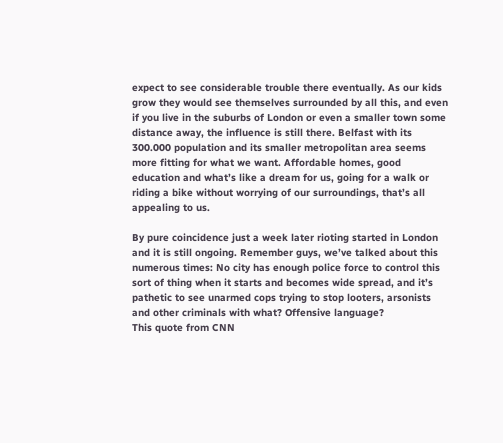expect to see considerable trouble there eventually. As our kids grow they would see themselves surrounded by all this, and even if you live in the suburbs of London or even a smaller town some distance away, the influence is still there. Belfast with its 300.000 population and its smaller metropolitan area seems more fitting for what we want. Affordable homes, good education and what’s like a dream for us, going for a walk or riding a bike without worrying of our surroundings, that’s all appealing to us.

By pure coincidence just a week later rioting started in London and it is still ongoing. Remember guys, we’ve talked about this numerous times: No city has enough police force to control this sort of thing when it starts and becomes wide spread, and it’s pathetic to see unarmed cops trying to stop looters, arsonists and other criminals with what? Offensive language?
This quote from CNN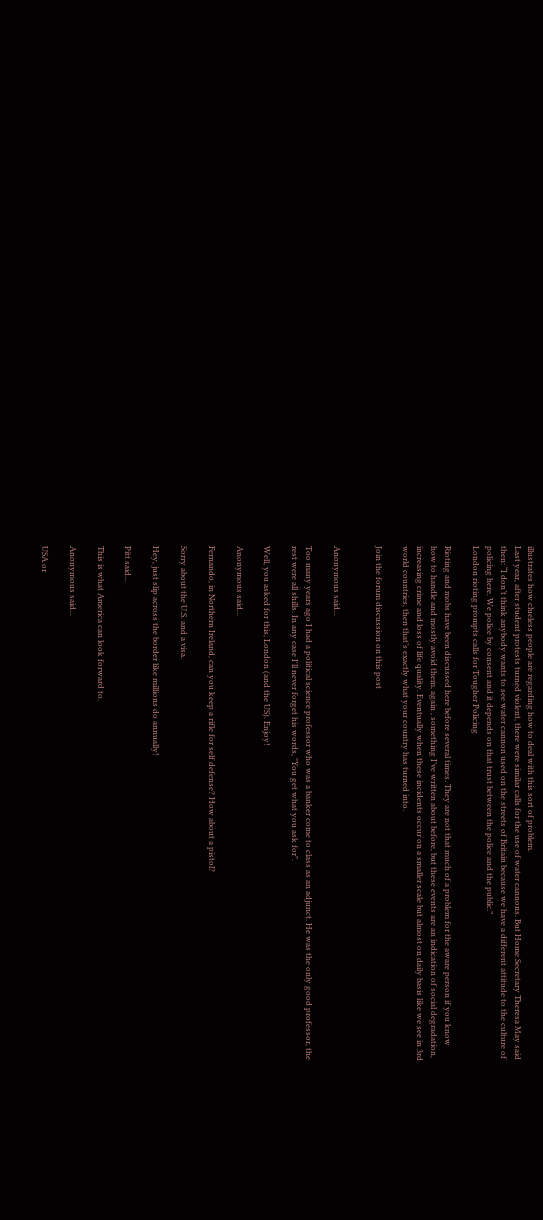illustrates how clueless people are regarding how to deal with this sort of problem.
Last year, after student protests turned violent, there were similar calls for the use of water cannons. But Home Secretary Theresa May said then: “I don’t think anybody wants to see water cannon used on the streets of Britain because we have a different attitude to the culture of policing here. We police by consent and it depends on that trust between the police and the public.”
London rioting prompts calls for Tougher Policing

Rioting and mobs have been discussed here before several times. They are not that much of a problem for the aware person if you know how to handle and mostly avoid them, again , something I’ve written about before, but these events are an indication of social degradation, increasing crime and loss of life quality. Eventually when these incidents occur on a smaller scale but almost on daily basis like we see in 3rd world countries, then that’s exactly what your country has turned into.

Join the forum discussion on this post


Anonymous said...

Too many years ago I had a political science professor who was a banker come to class as an adjunct. He was the only good professor, the rest were all shills. In any case I'll never forget his words, "You get what you ask for".

Well, you asked for this, London (and the US). Enjoy!

Anonymous said...

Fernando, in Northern Ireland, can you keep a rifle for self defense? How about a pistol?

Sorry about the U.S. and a visa.

Hey, just slip across the border like millions do annually!

Pitt said...

This is what America can look forward to.

Anonymous said...

USA or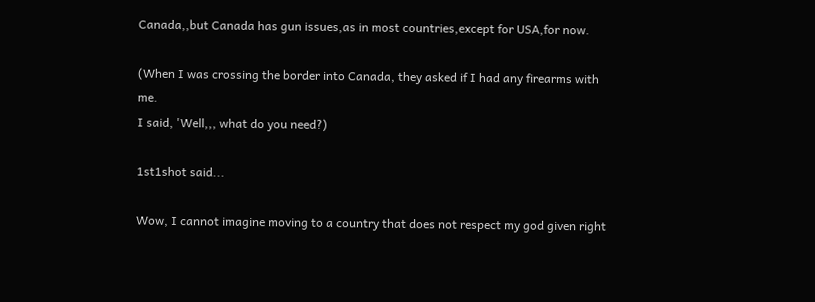Canada,,but Canada has gun issues,as in most countries,except for USA,for now.

(When I was crossing the border into Canada, they asked if I had any firearms with me.
I said, 'Well,,, what do you need?)

1st1shot said...

Wow, I cannot imagine moving to a country that does not respect my god given right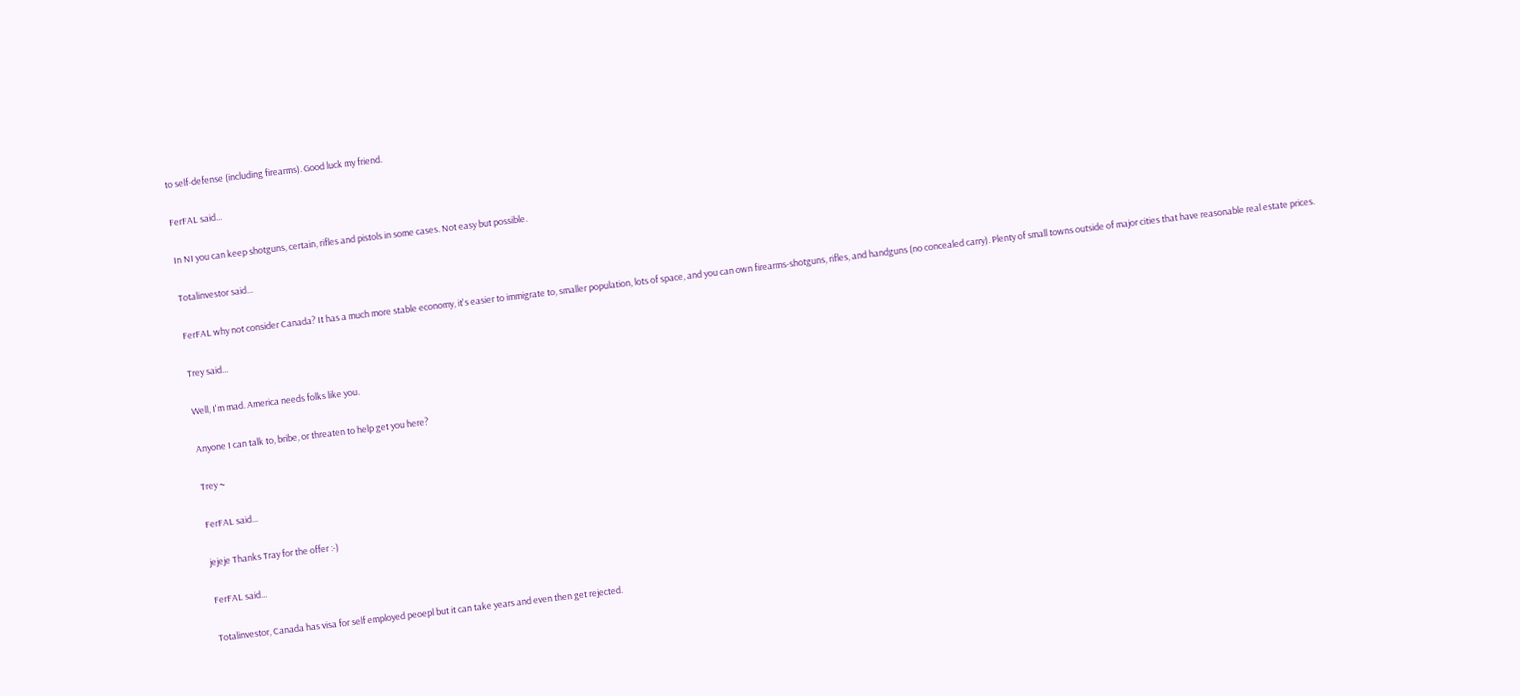to self-defense (including firearms). Good luck my friend.

FerFAL said...

In NI you can keep shotguns, certain, rifles and pistols in some cases. Not easy but possible.

Totalinvestor said...

FerFAL why not consider Canada? It has a much more stable economy, it's easier to immigrate to, smaller population, lots of space, and you can own firearms-shotguns, rifles, and handguns (no concealed carry). Plenty of small towns outside of major cities that have reasonable real estate prices.

Trey said...

Well, I'm mad. America needs folks like you.

Anyone I can talk to, bribe, or threaten to help get you here?

Trey ~

FerFAL said...

jejeje Thanks Tray for the offer :-)

FerFAL said...

Totalinvestor, Canada has visa for self employed peoepl but it can take years and even then get rejected.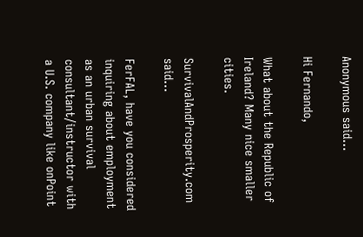Anonymous said...

Hi Fernando,

What about the Republic of Ireland? Many nice smaller cities.

SurvivalAndProsperity.com said...

FerFAL, have you considered inquiring about employment as an urban survival consultant/instructor with a U.S. company like onPoint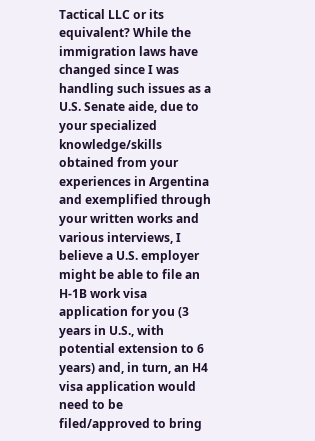Tactical LLC or its equivalent? While the immigration laws have changed since I was handling such issues as a U.S. Senate aide, due to your specialized knowledge/skills obtained from your experiences in Argentina and exemplified through your written works and various interviews, I believe a U.S. employer might be able to file an H-1B work visa application for you (3 years in U.S., with potential extension to 6 years) and, in turn, an H4 visa application would need to be filed/approved to bring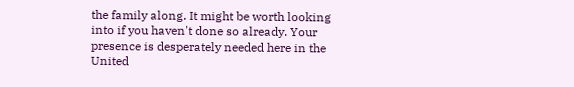the family along. It might be worth looking into if you haven't done so already. Your presence is desperately needed here in the United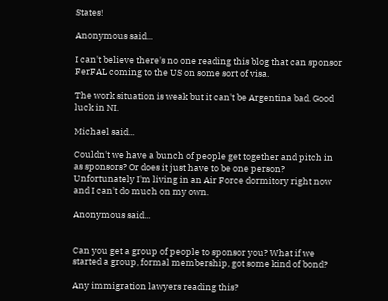States!

Anonymous said...

I can't believe there's no one reading this blog that can sponsor FerFAL coming to the US on some sort of visa.

The work situation is weak but it can't be Argentina bad. Good luck in NI.

Michael said...

Couldn't we have a bunch of people get together and pitch in as sponsors? Or does it just have to be one person? Unfortunately I'm living in an Air Force dormitory right now and I can't do much on my own.

Anonymous said...


Can you get a group of people to sponsor you? What if we started a group, formal membership, got some kind of bond?

Any immigration lawyers reading this?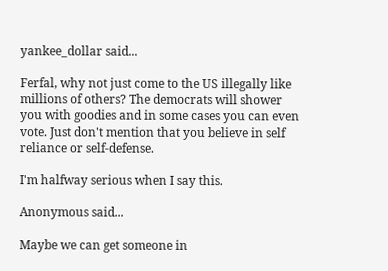yankee_dollar said...

Ferfal, why not just come to the US illegally like millions of others? The democrats will shower you with goodies and in some cases you can even vote. Just don't mention that you believe in self reliance or self-defense.

I'm halfway serious when I say this.

Anonymous said...

Maybe we can get someone in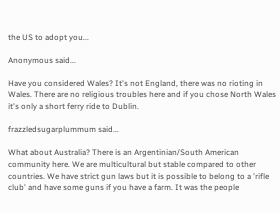the US to adopt you...

Anonymous said...

Have you considered Wales? It's not England, there was no rioting in Wales. There are no religious troubles here and if you chose North Wales it's only a short ferry ride to Dublin.

frazzledsugarplummum said...

What about Australia? There is an Argentinian/South American community here. We are multicultural but stable compared to other countries. We have strict gun laws but it is possible to belong to a 'rifle club' and have some guns if you have a farm. It was the people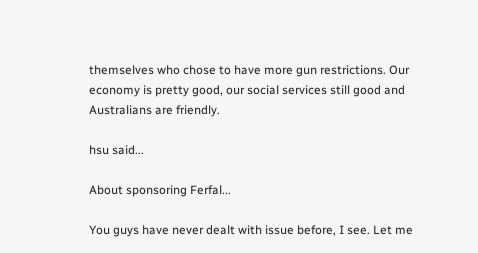themselves who chose to have more gun restrictions. Our economy is pretty good, our social services still good and Australians are friendly.

hsu said...

About sponsoring Ferfal...

You guys have never dealt with issue before, I see. Let me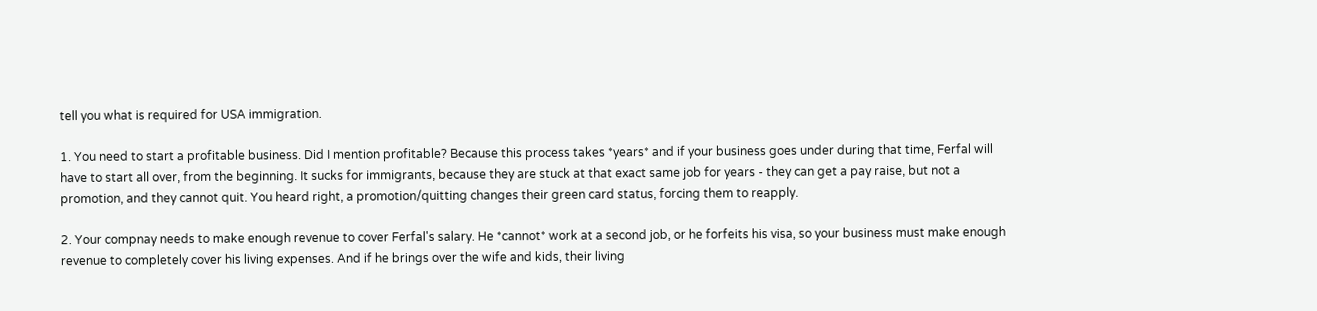tell you what is required for USA immigration.

1. You need to start a profitable business. Did I mention profitable? Because this process takes *years* and if your business goes under during that time, Ferfal will have to start all over, from the beginning. It sucks for immigrants, because they are stuck at that exact same job for years - they can get a pay raise, but not a promotion, and they cannot quit. You heard right, a promotion/quitting changes their green card status, forcing them to reapply.

2. Your compnay needs to make enough revenue to cover Ferfal's salary. He *cannot* work at a second job, or he forfeits his visa, so your business must make enough revenue to completely cover his living expenses. And if he brings over the wife and kids, their living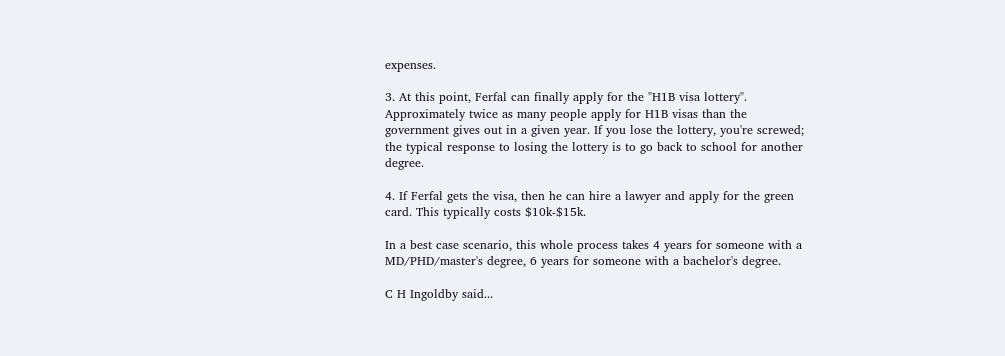expenses.

3. At this point, Ferfal can finally apply for the "H1B visa lottery". Approximately twice as many people apply for H1B visas than the government gives out in a given year. If you lose the lottery, you're screwed; the typical response to losing the lottery is to go back to school for another degree.

4. If Ferfal gets the visa, then he can hire a lawyer and apply for the green card. This typically costs $10k-$15k.

In a best case scenario, this whole process takes 4 years for someone with a MD/PHD/master's degree, 6 years for someone with a bachelor's degree.

C H Ingoldby said...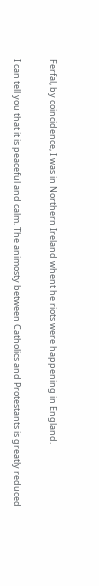Ferfal, by coincidence, I was in Northern Ireland whent he riots were happening in England.

I can tell you that it is peaceful and calm. The animosty between Catholics and Protestants is greatly reduced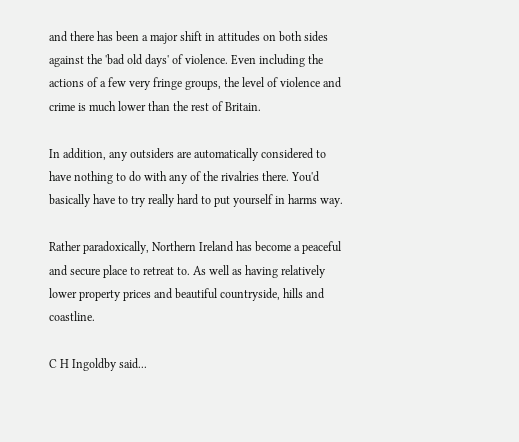and there has been a major shift in attitudes on both sides against the 'bad old days' of violence. Even including the actions of a few very fringe groups, the level of violence and crime is much lower than the rest of Britain.

In addition, any outsiders are automatically considered to have nothing to do with any of the rivalries there. You'd basically have to try really hard to put yourself in harms way.

Rather paradoxically, Northern Ireland has become a peaceful and secure place to retreat to. As well as having relatively lower property prices and beautiful countryside, hills and coastline.

C H Ingoldby said...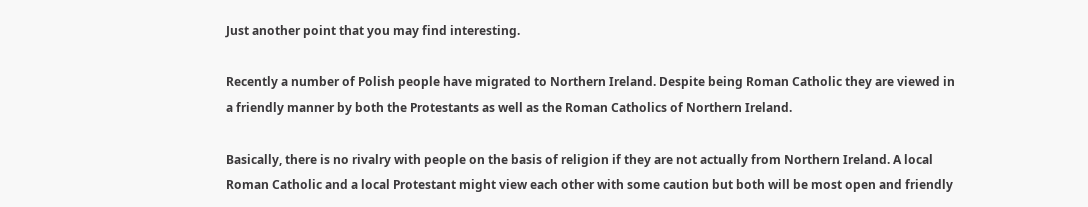Just another point that you may find interesting.

Recently a number of Polish people have migrated to Northern Ireland. Despite being Roman Catholic they are viewed in a friendly manner by both the Protestants as well as the Roman Catholics of Northern Ireland.

Basically, there is no rivalry with people on the basis of religion if they are not actually from Northern Ireland. A local Roman Catholic and a local Protestant might view each other with some caution but both will be most open and friendly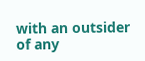with an outsider of any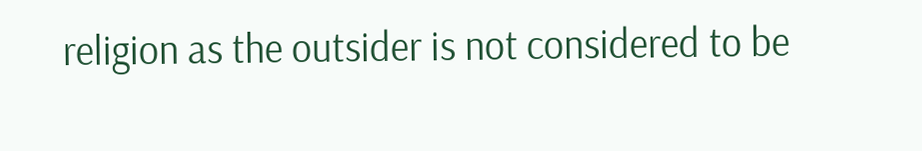religion as the outsider is not considered to be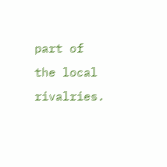part of the local rivalries.